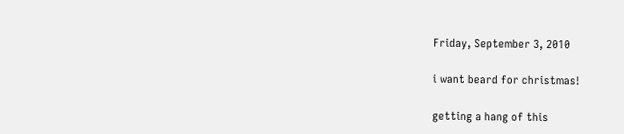Friday, September 3, 2010

i want beard for christmas!

getting a hang of this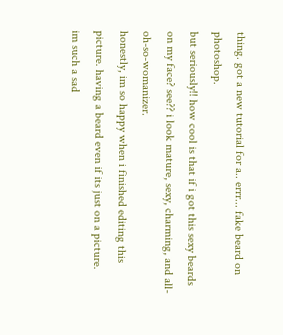thing. got a new tutorial for a.. errr... fake beard on photoshop.
but seriously!! how cool is that if i got this sexy beards on my face? see?? i look mature, sexy, charming, and all-oh-so-womanizer.
honestly, im so happy when i finished editing this picture. having a beard even if its just on a picture.
im such a sad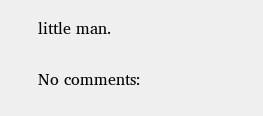little man.

No comments: